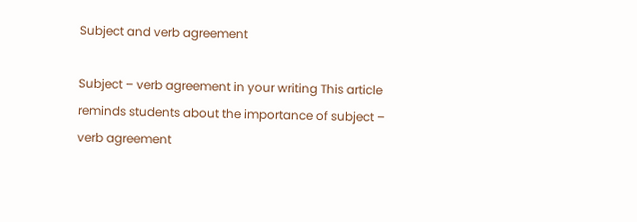Subject and verb agreement

Subject – verb agreement in your writing This article reminds students about the importance of subject – verb agreement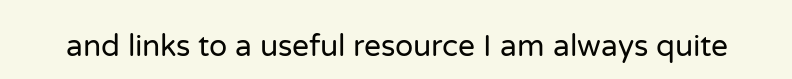and links to a useful resource I am always quite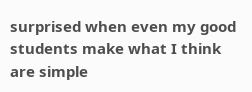surprised when even my good students make what I think are simple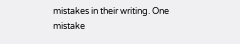mistakes in their writing. One mistake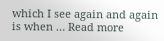which I see again and again is when … Read more